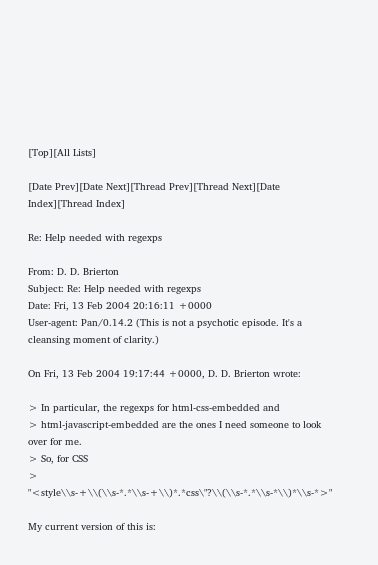[Top][All Lists]

[Date Prev][Date Next][Thread Prev][Thread Next][Date Index][Thread Index]

Re: Help needed with regexps

From: D. D. Brierton
Subject: Re: Help needed with regexps
Date: Fri, 13 Feb 2004 20:16:11 +0000
User-agent: Pan/0.14.2 (This is not a psychotic episode. It's a cleansing moment of clarity.)

On Fri, 13 Feb 2004 19:17:44 +0000, D. D. Brierton wrote:

> In particular, the regexps for html-css-embedded and
> html-javascript-embedded are the ones I need someone to look over for me.
> So, for CSS
> "<style\\s-+\\(\\s-*.*\\s-+\\)*.*css\"?\\(\\s-*.*\\s-*\\)*\\s-*>"

My current version of this is: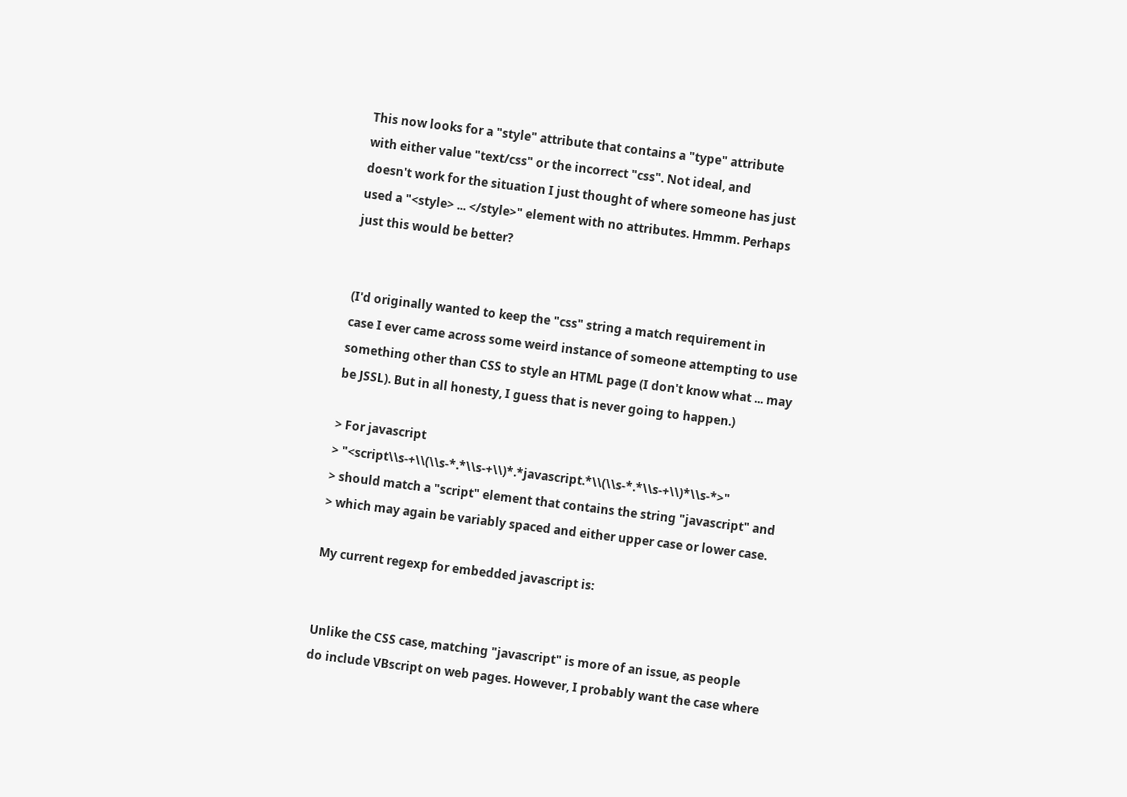This now looks for a "style" attribute that contains a "type" attribute
with either value "text/css" or the incorrect "css". Not ideal, and
doesn't work for the situation I just thought of where someone has just
used a "<style> ... </style>" element with no attributes. Hmmm. Perhaps
just this would be better?


(I'd originally wanted to keep the "css" string a match requirement in
case I ever came across some weird instance of someone attempting to use
something other than CSS to style an HTML page (I don't know what ... may
be JSSL). But in all honesty, I guess that is never going to happen.)

> For javascript
> "<script\\s-+\\(\\s-*.*\\s-+\\)*.*javascript.*\\(\\s-*.*\\s-+\\)*\\s-*>"
> should match a "script" element that contains the string "javascript" and
> which may again be variably spaced and either upper case or lower case.

My current regexp for embedded javascript is:


Unlike the CSS case, matching "javascript" is more of an issue, as people
do include VBscript on web pages. However, I probably want the case where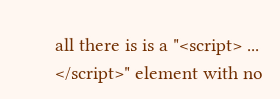all there is is a "<script> ... </script>" element with no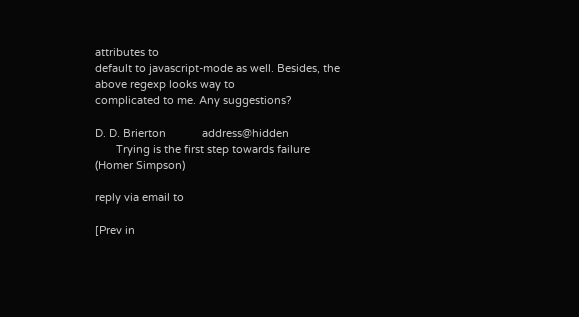attributes to
default to javascript-mode as well. Besides, the above regexp looks way to
complicated to me. Any suggestions?

D. D. Brierton            address@hidden
       Trying is the first step towards failure (Homer Simpson)

reply via email to

[Prev in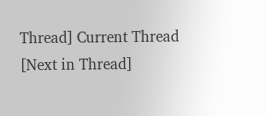Thread] Current Thread [Next in Thread]